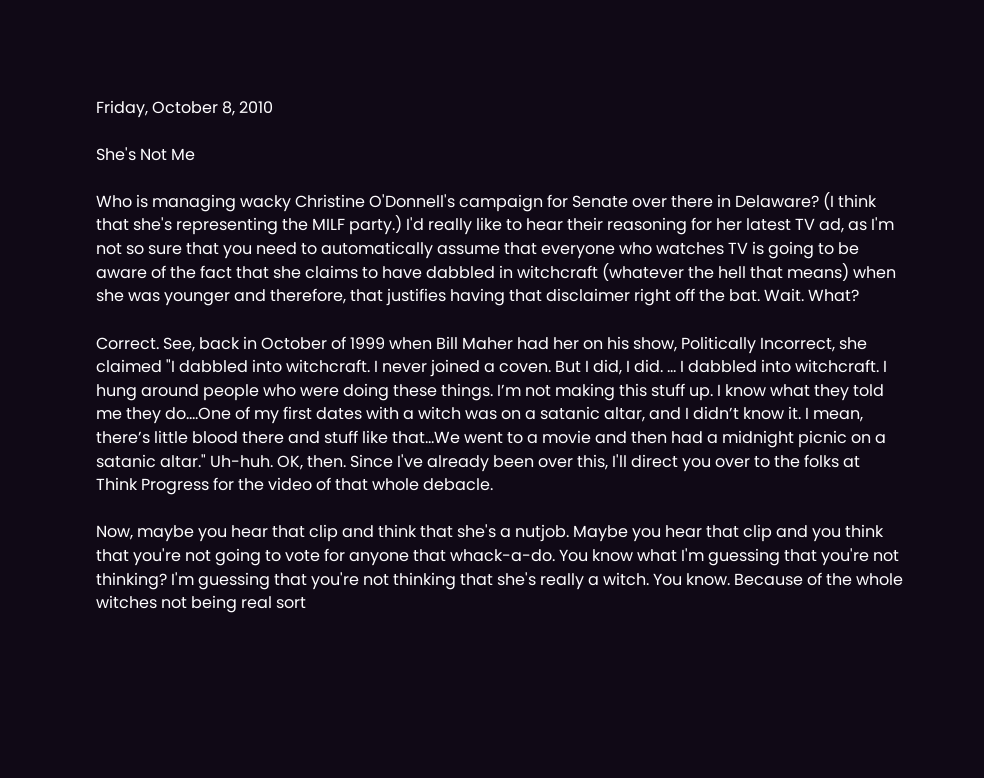Friday, October 8, 2010

She's Not Me

Who is managing wacky Christine O'Donnell's campaign for Senate over there in Delaware? (I think that she's representing the MILF party.) I'd really like to hear their reasoning for her latest TV ad, as I'm not so sure that you need to automatically assume that everyone who watches TV is going to be aware of the fact that she claims to have dabbled in witchcraft (whatever the hell that means) when she was younger and therefore, that justifies having that disclaimer right off the bat. Wait. What?

Correct. See, back in October of 1999 when Bill Maher had her on his show, Politically Incorrect, she claimed "I dabbled into witchcraft. I never joined a coven. But I did, I did. … I dabbled into witchcraft. I hung around people who were doing these things. I’m not making this stuff up. I know what they told me they do....One of my first dates with a witch was on a satanic altar, and I didn’t know it. I mean, there’s little blood there and stuff like that...We went to a movie and then had a midnight picnic on a satanic altar." Uh-huh. OK, then. Since I've already been over this, I'll direct you over to the folks at
Think Progress for the video of that whole debacle.

Now, maybe you hear that clip and think that she's a nutjob. Maybe you hear that clip and you think that you're not going to vote for anyone that whack-a-do. You know what I'm guessing that you're not thinking? I'm guessing that you're not thinking that she's really a witch. You know. Because of the whole witches not being real sort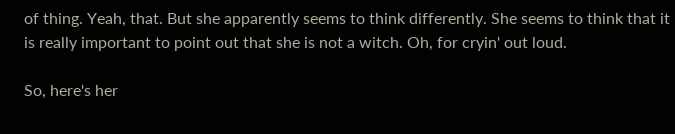of thing. Yeah, that. But she apparently seems to think differently. She seems to think that it is really important to point out that she is not a witch. Oh, for cryin' out loud.

So, here's her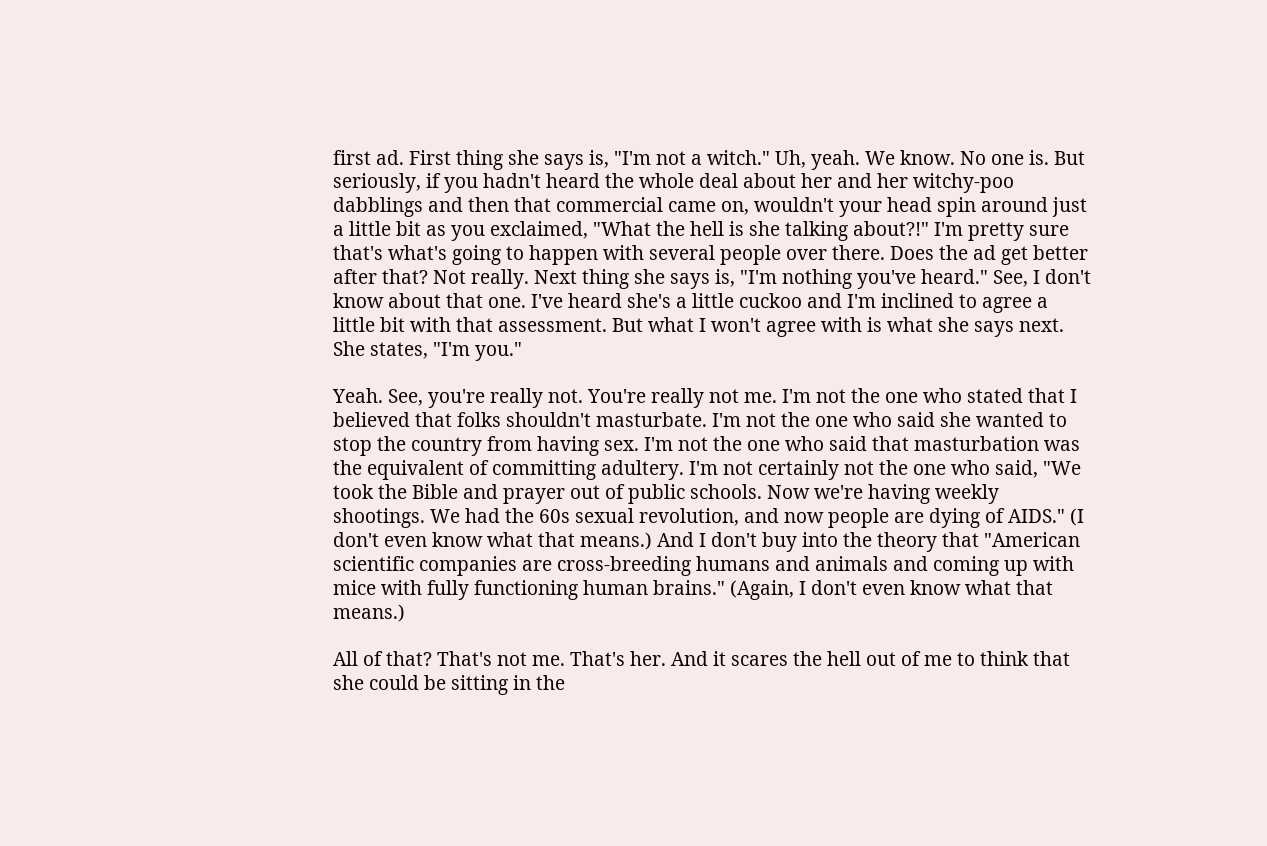first ad. First thing she says is, "I'm not a witch." Uh, yeah. We know. No one is. But seriously, if you hadn't heard the whole deal about her and her witchy-poo dabblings and then that commercial came on, wouldn't your head spin around just a little bit as you exclaimed, "What the hell is she talking about?!" I'm pretty sure that's what's going to happen with several people over there. Does the ad get better after that? Not really. Next thing she says is, "I'm nothing you've heard." See, I don't know about that one. I've heard she's a little cuckoo and I'm inclined to agree a little bit with that assessment. But what I won't agree with is what she says next. She states, "I'm you."

Yeah. See, you're really not. You're really not me. I'm not the one who stated that I believed that folks shouldn't masturbate. I'm not the one who said she wanted to stop the country from having sex. I'm not the one who said that masturbation was the equivalent of committing adultery. I'm not certainly not the one who said, "We took the Bible and prayer out of public schools. Now we're having weekly shootings. We had the 60s sexual revolution, and now people are dying of AIDS." (I don't even know what that means.) And I don't buy into the theory that "American scientific companies are cross-breeding humans and animals and coming up with mice with fully functioning human brains." (Again, I don't even know what that means.)

All of that? That's not me. That's her. And it scares the hell out of me to think that she could be sitting in the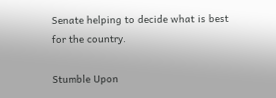Senate helping to decide what is best for the country.

Stumble Upon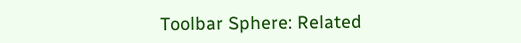Toolbar Sphere: Related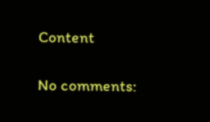Content

No comments: